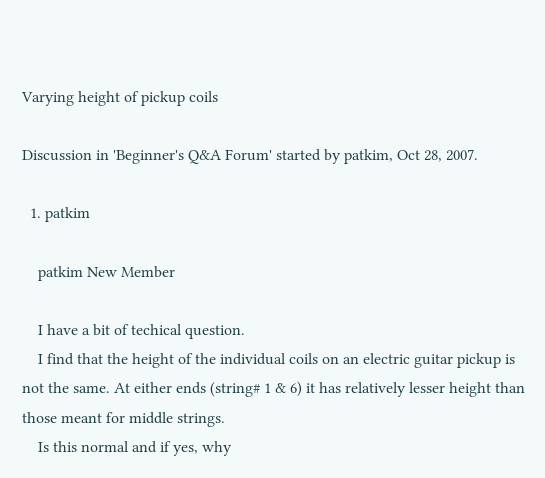Varying height of pickup coils

Discussion in 'Beginner's Q&A Forum' started by patkim, Oct 28, 2007.

  1. patkim

    patkim New Member

    I have a bit of techical question.
    I find that the height of the individual coils on an electric guitar pickup is not the same. At either ends (string# 1 & 6) it has relatively lesser height than those meant for middle strings.
    Is this normal and if yes, why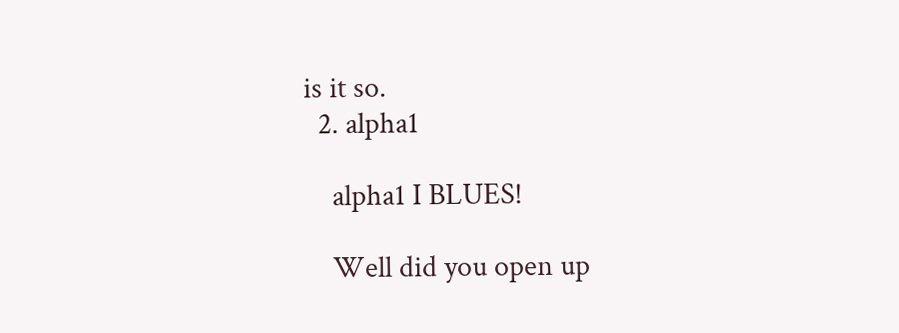is it so.
  2. alpha1

    alpha1 I BLUES!

    Well did you open up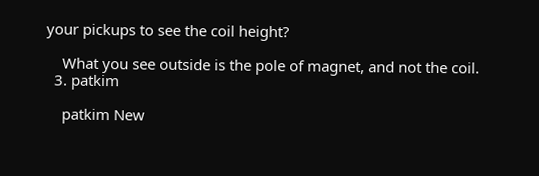your pickups to see the coil height?

    What you see outside is the pole of magnet, and not the coil.
  3. patkim

    patkim New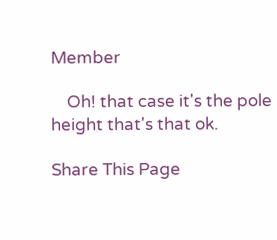Member

    Oh! that case it's the pole height that's that ok.

Share This Page